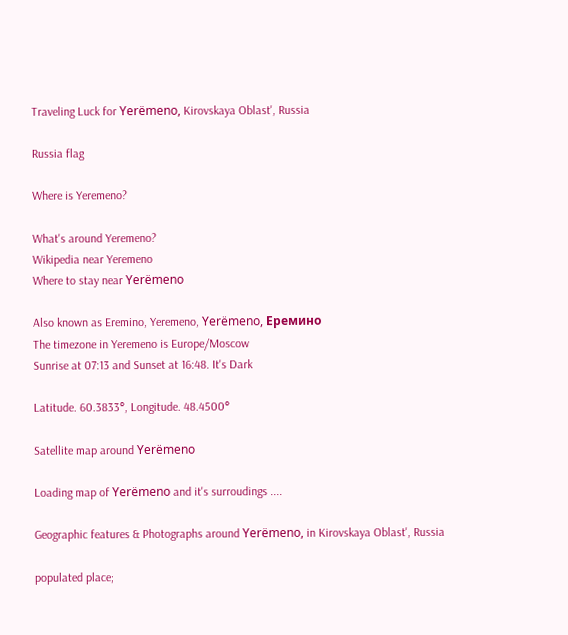Traveling Luck for Yerëmeno, Kirovskaya Oblast', Russia

Russia flag

Where is Yeremeno?

What's around Yeremeno?
Wikipedia near Yeremeno
Where to stay near Yerëmeno

Also known as Eremino, Yeremeno, Yerëmeno, Еремино
The timezone in Yeremeno is Europe/Moscow
Sunrise at 07:13 and Sunset at 16:48. It's Dark

Latitude. 60.3833°, Longitude. 48.4500°

Satellite map around Yerëmeno

Loading map of Yerëmeno and it's surroudings ....

Geographic features & Photographs around Yerëmeno, in Kirovskaya Oblast', Russia

populated place;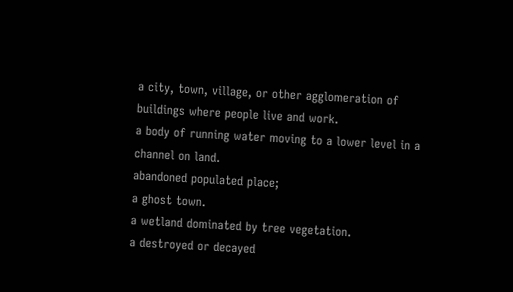a city, town, village, or other agglomeration of buildings where people live and work.
a body of running water moving to a lower level in a channel on land.
abandoned populated place;
a ghost town.
a wetland dominated by tree vegetation.
a destroyed or decayed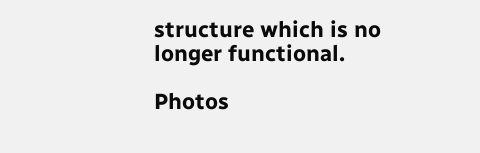structure which is no longer functional.

Photos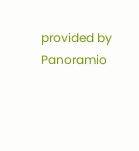provided by Panoramio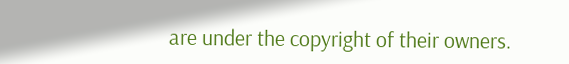are under the copyright of their owners.